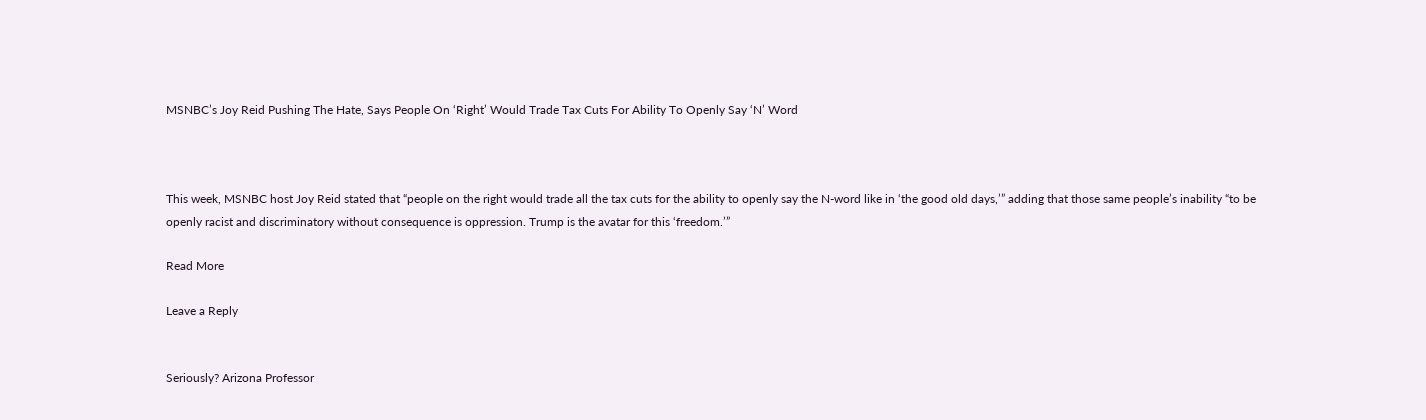MSNBC’s Joy Reid Pushing The Hate, Says People On ‘Right’ Would Trade Tax Cuts For Ability To Openly Say ‘N’ Word



This week, MSNBC host Joy Reid stated that “people on the right would trade all the tax cuts for the ability to openly say the N-word like in ‘the good old days,’” adding that those same people’s inability “to be openly racist and discriminatory without consequence is oppression. Trump is the avatar for this ‘freedom.’”

Read More

Leave a Reply


Seriously? Arizona Professor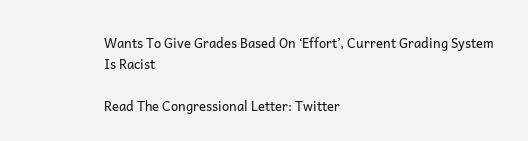Wants To Give Grades Based On ‘Effort’, Current Grading System Is Racist

Read The Congressional Letter: Twitter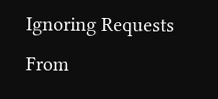Ignoring Requests From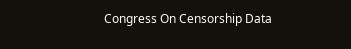Congress On Censorship Data